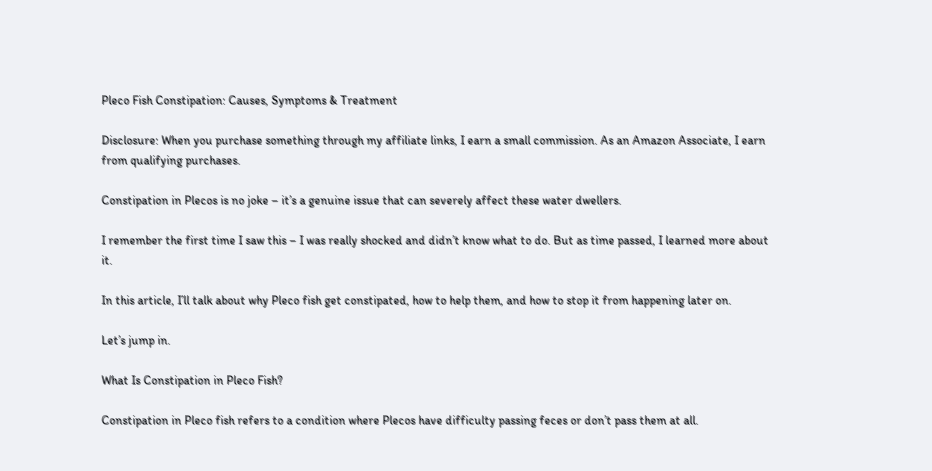Pleco Fish Constipation: Causes, Symptoms & Treatment

Disclosure: When you purchase something through my affiliate links, I earn a small commission. As an Amazon Associate, I earn from qualifying purchases.

Constipation in Plecos is no joke – it’s a genuine issue that can severely affect these water dwellers.

I remember the first time I saw this – I was really shocked and didn’t know what to do. But as time passed, I learned more about it.

In this article, I’ll talk about why Pleco fish get constipated, how to help them, and how to stop it from happening later on.

Let’s jump in.

What Is Constipation in Pleco Fish?

Constipation in Pleco fish refers to a condition where Plecos have difficulty passing feces or don’t pass them at all.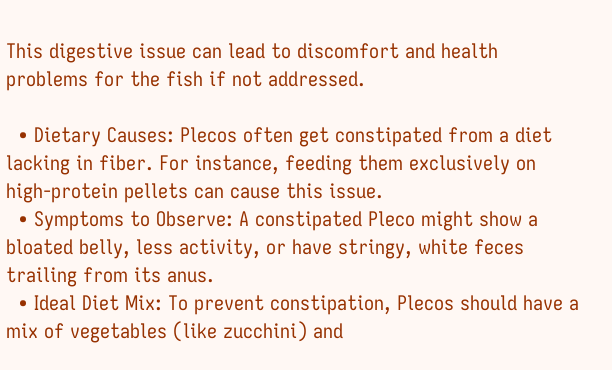This digestive issue can lead to discomfort and health problems for the fish if not addressed.

  • Dietary Causes: Plecos often get constipated from a diet lacking in fiber. For instance, feeding them exclusively on high-protein pellets can cause this issue.
  • Symptoms to Observe: A constipated Pleco might show a bloated belly, less activity, or have stringy, white feces trailing from its anus.
  • Ideal Diet Mix: To prevent constipation, Plecos should have a mix of vegetables (like zucchini) and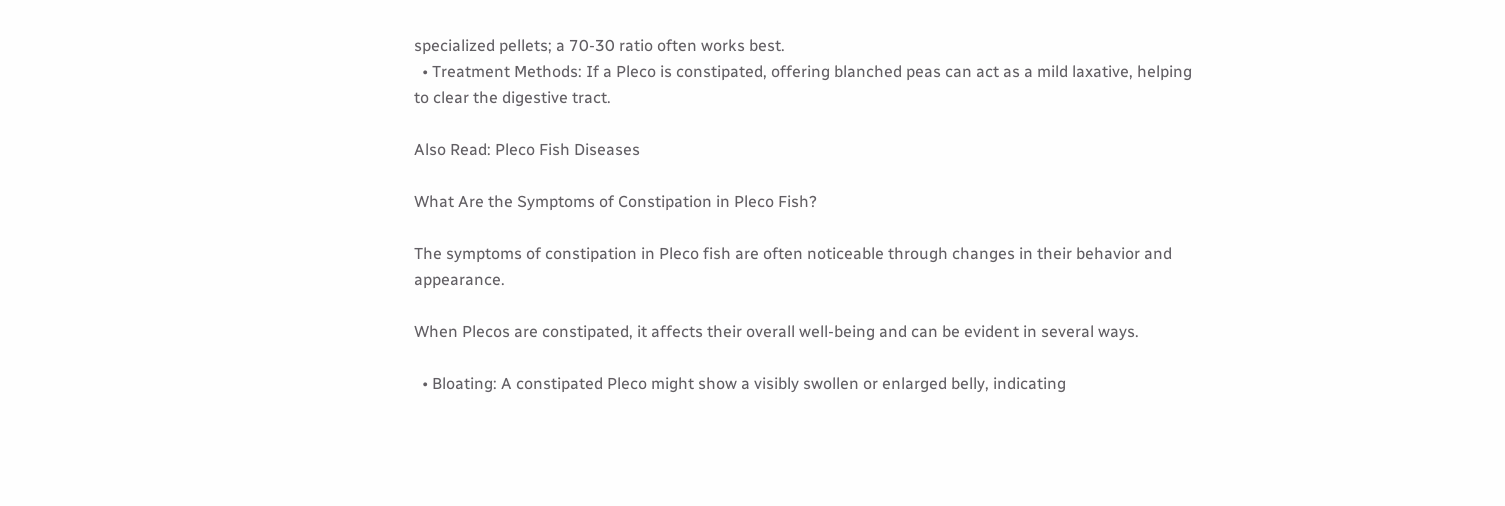specialized pellets; a 70-30 ratio often works best.
  • Treatment Methods: If a Pleco is constipated, offering blanched peas can act as a mild laxative, helping to clear the digestive tract.

Also Read: Pleco Fish Diseases

What Are the Symptoms of Constipation in Pleco Fish?

The symptoms of constipation in Pleco fish are often noticeable through changes in their behavior and appearance.

When Plecos are constipated, it affects their overall well-being and can be evident in several ways.

  • Bloating: A constipated Pleco might show a visibly swollen or enlarged belly, indicating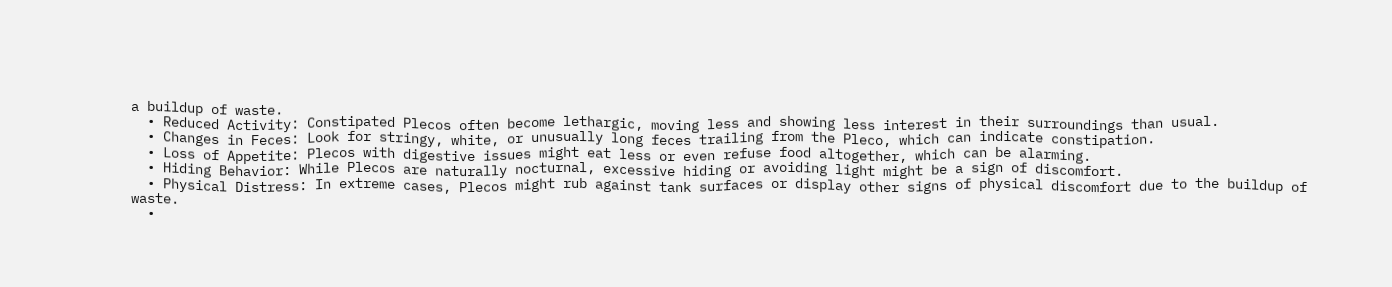a buildup of waste.
  • Reduced Activity: Constipated Plecos often become lethargic, moving less and showing less interest in their surroundings than usual.
  • Changes in Feces: Look for stringy, white, or unusually long feces trailing from the Pleco, which can indicate constipation.
  • Loss of Appetite: Plecos with digestive issues might eat less or even refuse food altogether, which can be alarming.
  • Hiding Behavior: While Plecos are naturally nocturnal, excessive hiding or avoiding light might be a sign of discomfort.
  • Physical Distress: In extreme cases, Plecos might rub against tank surfaces or display other signs of physical discomfort due to the buildup of waste.
  •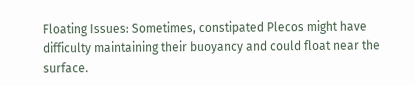Floating Issues: Sometimes, constipated Plecos might have difficulty maintaining their buoyancy and could float near the surface.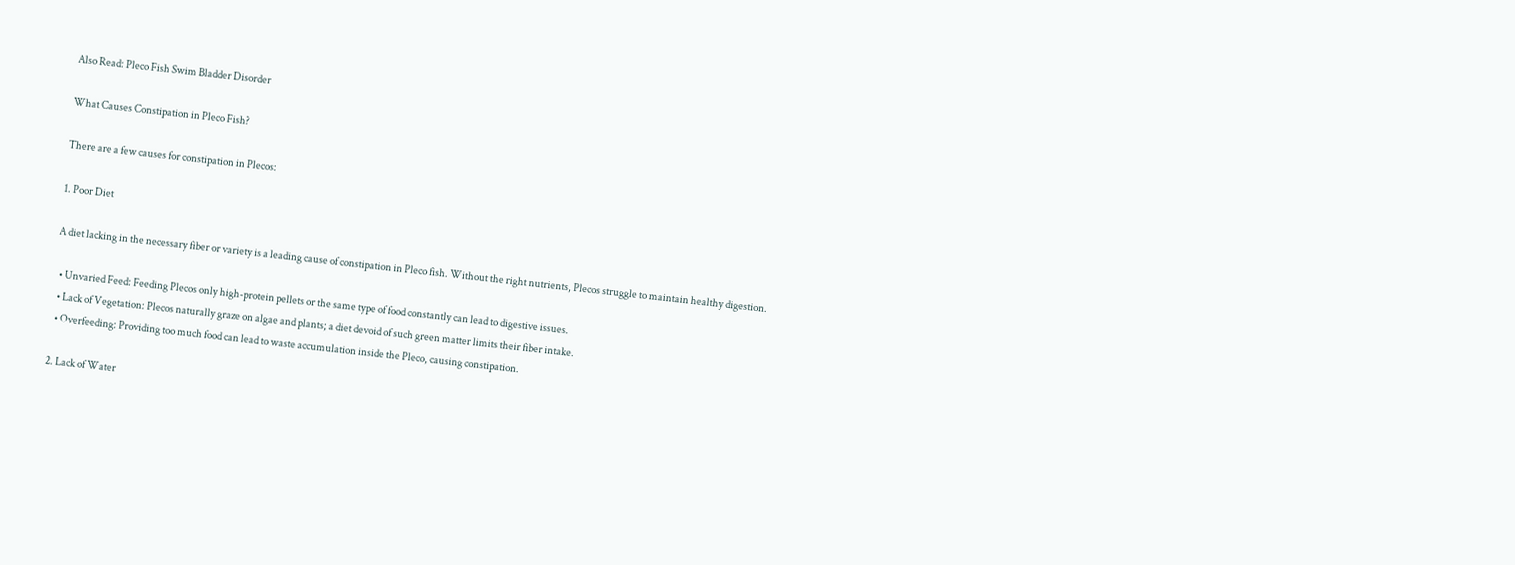Also Read: Pleco Fish Swim Bladder Disorder

What Causes Constipation in Pleco Fish?

There are a few causes for constipation in Plecos:

1. Poor Diet

A diet lacking in the necessary fiber or variety is a leading cause of constipation in Pleco fish. Without the right nutrients, Plecos struggle to maintain healthy digestion.

  • Unvaried Feed: Feeding Plecos only high-protein pellets or the same type of food constantly can lead to digestive issues.
  • Lack of Vegetation: Plecos naturally graze on algae and plants; a diet devoid of such green matter limits their fiber intake.
  • Overfeeding: Providing too much food can lead to waste accumulation inside the Pleco, causing constipation.

2. Lack of Water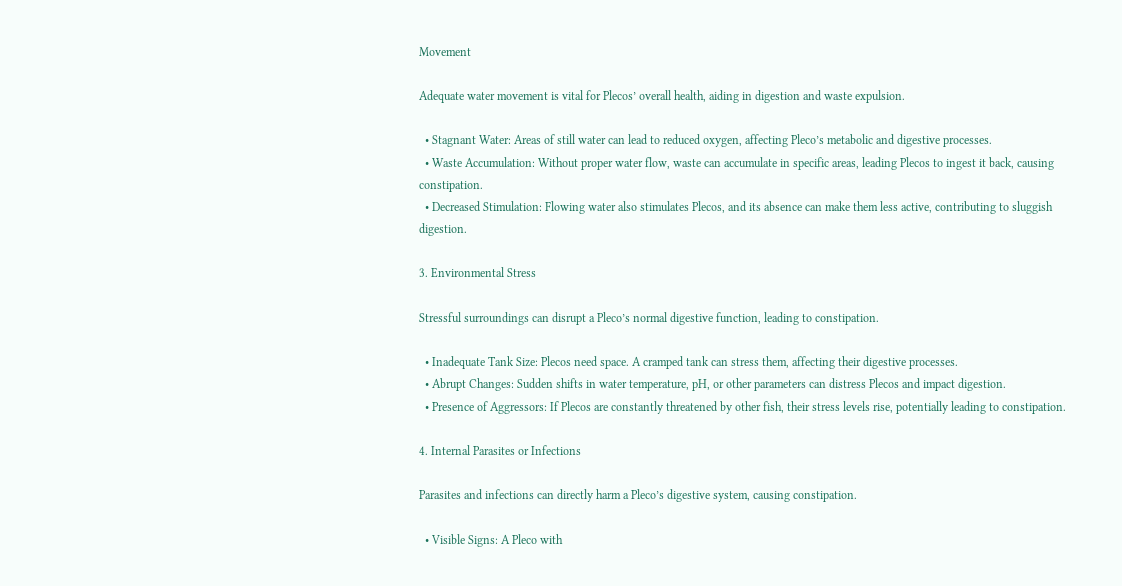Movement

Adequate water movement is vital for Plecos’ overall health, aiding in digestion and waste expulsion.

  • Stagnant Water: Areas of still water can lead to reduced oxygen, affecting Pleco’s metabolic and digestive processes.
  • Waste Accumulation: Without proper water flow, waste can accumulate in specific areas, leading Plecos to ingest it back, causing constipation.
  • Decreased Stimulation: Flowing water also stimulates Plecos, and its absence can make them less active, contributing to sluggish digestion.

3. Environmental Stress

Stressful surroundings can disrupt a Pleco’s normal digestive function, leading to constipation.

  • Inadequate Tank Size: Plecos need space. A cramped tank can stress them, affecting their digestive processes.
  • Abrupt Changes: Sudden shifts in water temperature, pH, or other parameters can distress Plecos and impact digestion.
  • Presence of Aggressors: If Plecos are constantly threatened by other fish, their stress levels rise, potentially leading to constipation.

4. Internal Parasites or Infections

Parasites and infections can directly harm a Pleco’s digestive system, causing constipation.

  • Visible Signs: A Pleco with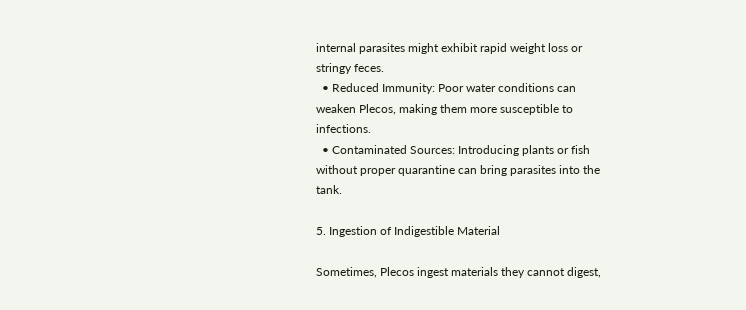internal parasites might exhibit rapid weight loss or stringy feces.
  • Reduced Immunity: Poor water conditions can weaken Plecos, making them more susceptible to infections.
  • Contaminated Sources: Introducing plants or fish without proper quarantine can bring parasites into the tank.

5. Ingestion of Indigestible Material

Sometimes, Plecos ingest materials they cannot digest,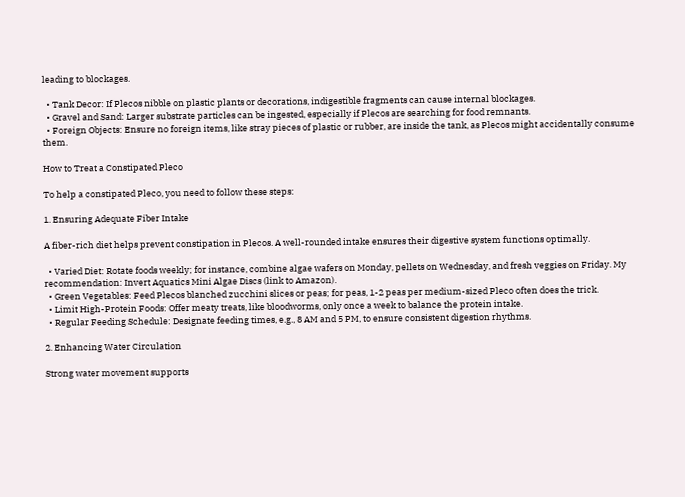leading to blockages.

  • Tank Decor: If Plecos nibble on plastic plants or decorations, indigestible fragments can cause internal blockages.
  • Gravel and Sand: Larger substrate particles can be ingested, especially if Plecos are searching for food remnants.
  • Foreign Objects: Ensure no foreign items, like stray pieces of plastic or rubber, are inside the tank, as Plecos might accidentally consume them.

How to Treat a Constipated Pleco

To help a constipated Pleco, you need to follow these steps:

1. Ensuring Adequate Fiber Intake

A fiber-rich diet helps prevent constipation in Plecos. A well-rounded intake ensures their digestive system functions optimally.

  • Varied Diet: Rotate foods weekly; for instance, combine algae wafers on Monday, pellets on Wednesday, and fresh veggies on Friday. My recommendation: Invert Aquatics Mini Algae Discs (link to Amazon).
  • Green Vegetables: Feed Plecos blanched zucchini slices or peas; for peas, 1-2 peas per medium-sized Pleco often does the trick.
  • Limit High-Protein Foods: Offer meaty treats, like bloodworms, only once a week to balance the protein intake.
  • Regular Feeding Schedule: Designate feeding times, e.g., 8 AM and 5 PM, to ensure consistent digestion rhythms.

2. Enhancing Water Circulation

Strong water movement supports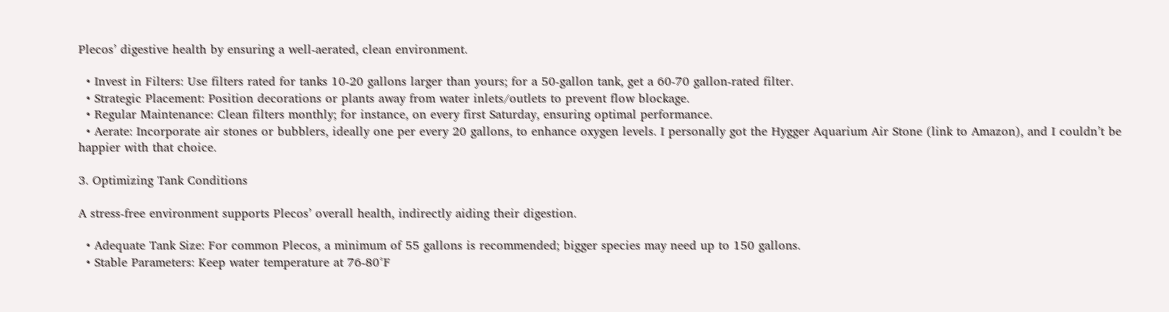Plecos’ digestive health by ensuring a well-aerated, clean environment.

  • Invest in Filters: Use filters rated for tanks 10-20 gallons larger than yours; for a 50-gallon tank, get a 60-70 gallon-rated filter.
  • Strategic Placement: Position decorations or plants away from water inlets/outlets to prevent flow blockage.
  • Regular Maintenance: Clean filters monthly; for instance, on every first Saturday, ensuring optimal performance.
  • Aerate: Incorporate air stones or bubblers, ideally one per every 20 gallons, to enhance oxygen levels. I personally got the Hygger Aquarium Air Stone (link to Amazon), and I couldn’t be happier with that choice.

3. Optimizing Tank Conditions

A stress-free environment supports Plecos’ overall health, indirectly aiding their digestion.

  • Adequate Tank Size: For common Plecos, a minimum of 55 gallons is recommended; bigger species may need up to 150 gallons.
  • Stable Parameters: Keep water temperature at 76-80°F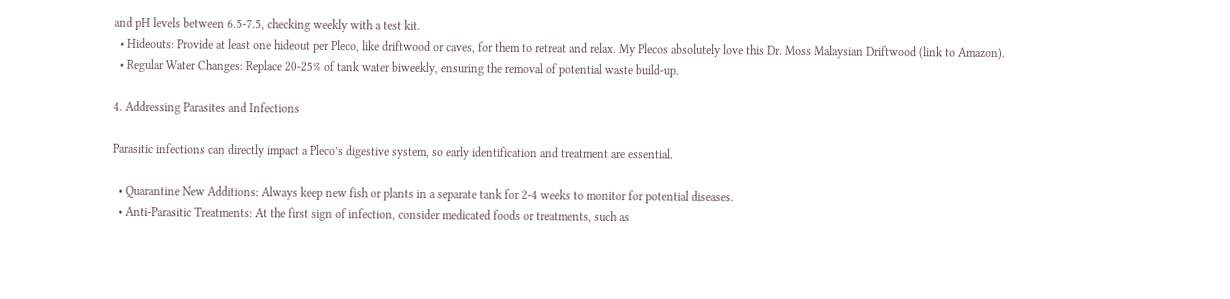and pH levels between 6.5-7.5, checking weekly with a test kit.
  • Hideouts: Provide at least one hideout per Pleco, like driftwood or caves, for them to retreat and relax. My Plecos absolutely love this Dr. Moss Malaysian Driftwood (link to Amazon).
  • Regular Water Changes: Replace 20-25% of tank water biweekly, ensuring the removal of potential waste build-up.

4. Addressing Parasites and Infections

Parasitic infections can directly impact a Pleco’s digestive system, so early identification and treatment are essential.

  • Quarantine New Additions: Always keep new fish or plants in a separate tank for 2-4 weeks to monitor for potential diseases.
  • Anti-Parasitic Treatments: At the first sign of infection, consider medicated foods or treatments, such as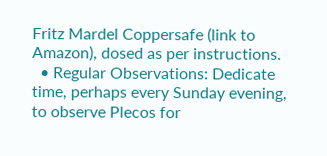Fritz Mardel Coppersafe (link to Amazon), dosed as per instructions.
  • Regular Observations: Dedicate time, perhaps every Sunday evening, to observe Plecos for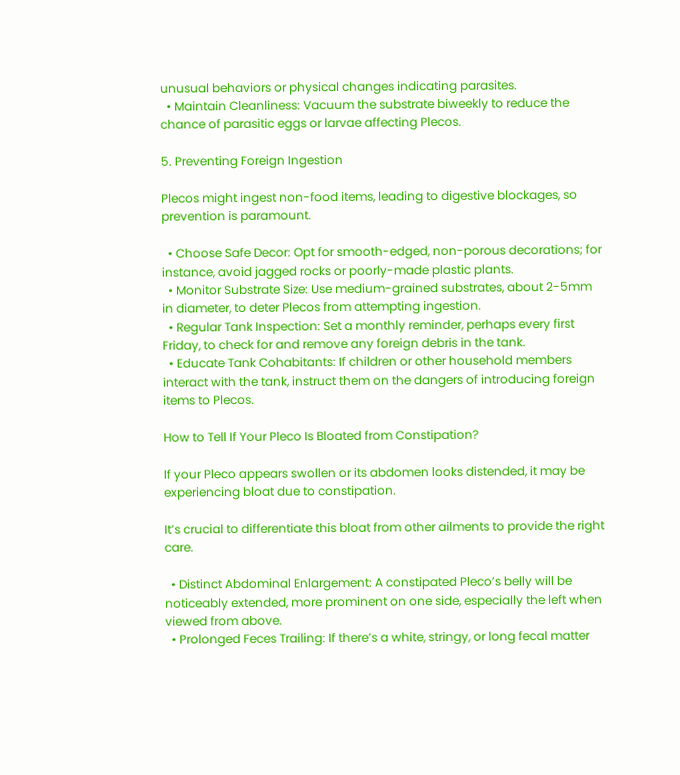unusual behaviors or physical changes indicating parasites.
  • Maintain Cleanliness: Vacuum the substrate biweekly to reduce the chance of parasitic eggs or larvae affecting Plecos.

5. Preventing Foreign Ingestion

Plecos might ingest non-food items, leading to digestive blockages, so prevention is paramount.

  • Choose Safe Decor: Opt for smooth-edged, non-porous decorations; for instance, avoid jagged rocks or poorly-made plastic plants.
  • Monitor Substrate Size: Use medium-grained substrates, about 2-5mm in diameter, to deter Plecos from attempting ingestion.
  • Regular Tank Inspection: Set a monthly reminder, perhaps every first Friday, to check for and remove any foreign debris in the tank.
  • Educate Tank Cohabitants: If children or other household members interact with the tank, instruct them on the dangers of introducing foreign items to Plecos.

How to Tell If Your Pleco Is Bloated from Constipation?

If your Pleco appears swollen or its abdomen looks distended, it may be experiencing bloat due to constipation.

It’s crucial to differentiate this bloat from other ailments to provide the right care.

  • Distinct Abdominal Enlargement: A constipated Pleco’s belly will be noticeably extended, more prominent on one side, especially the left when viewed from above.
  • Prolonged Feces Trailing: If there’s a white, stringy, or long fecal matter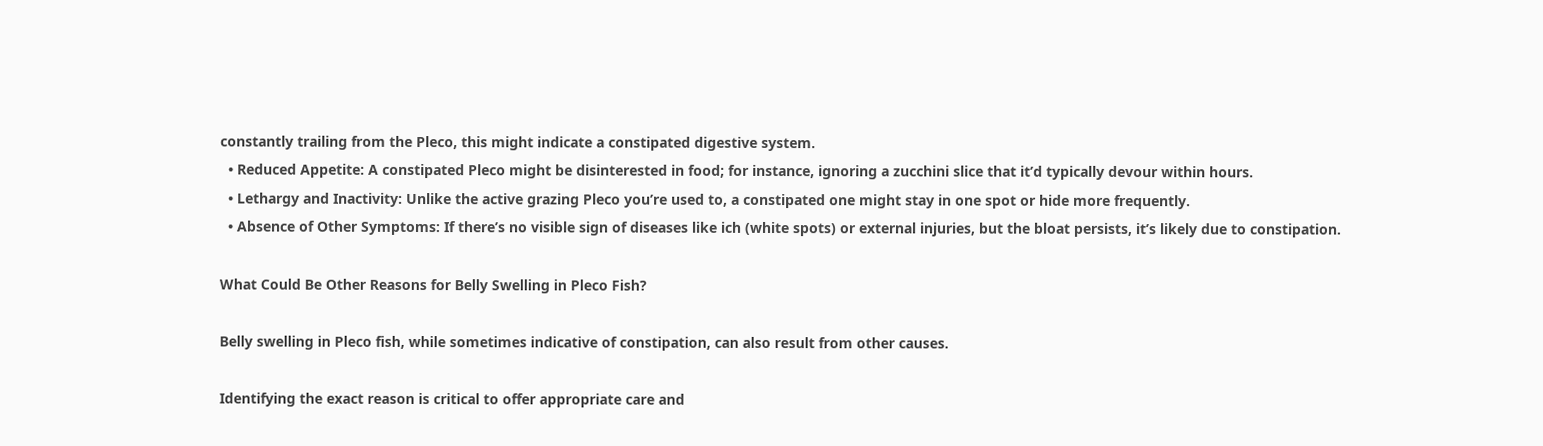constantly trailing from the Pleco, this might indicate a constipated digestive system.
  • Reduced Appetite: A constipated Pleco might be disinterested in food; for instance, ignoring a zucchini slice that it’d typically devour within hours.
  • Lethargy and Inactivity: Unlike the active grazing Pleco you’re used to, a constipated one might stay in one spot or hide more frequently.
  • Absence of Other Symptoms: If there’s no visible sign of diseases like ich (white spots) or external injuries, but the bloat persists, it’s likely due to constipation.

What Could Be Other Reasons for Belly Swelling in Pleco Fish?

Belly swelling in Pleco fish, while sometimes indicative of constipation, can also result from other causes.

Identifying the exact reason is critical to offer appropriate care and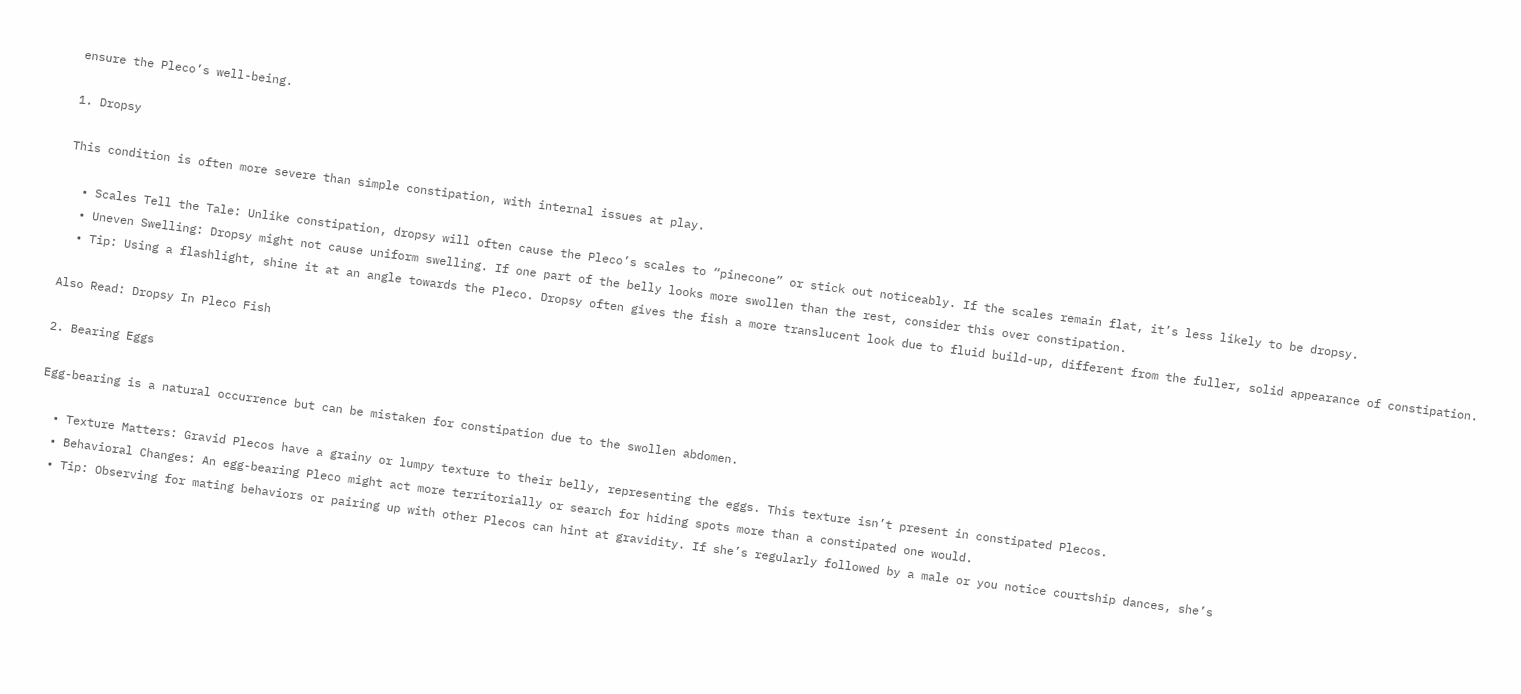ensure the Pleco’s well-being.

1. Dropsy

This condition is often more severe than simple constipation, with internal issues at play.

  • Scales Tell the Tale: Unlike constipation, dropsy will often cause the Pleco’s scales to “pinecone” or stick out noticeably. If the scales remain flat, it’s less likely to be dropsy.
  • Uneven Swelling: Dropsy might not cause uniform swelling. If one part of the belly looks more swollen than the rest, consider this over constipation.
  • Tip: Using a flashlight, shine it at an angle towards the Pleco. Dropsy often gives the fish a more translucent look due to fluid build-up, different from the fuller, solid appearance of constipation.

Also Read: Dropsy In Pleco Fish

2. Bearing Eggs

Egg-bearing is a natural occurrence but can be mistaken for constipation due to the swollen abdomen.

  • Texture Matters: Gravid Plecos have a grainy or lumpy texture to their belly, representing the eggs. This texture isn’t present in constipated Plecos.
  • Behavioral Changes: An egg-bearing Pleco might act more territorially or search for hiding spots more than a constipated one would.
  • Tip: Observing for mating behaviors or pairing up with other Plecos can hint at gravidity. If she’s regularly followed by a male or you notice courtship dances, she’s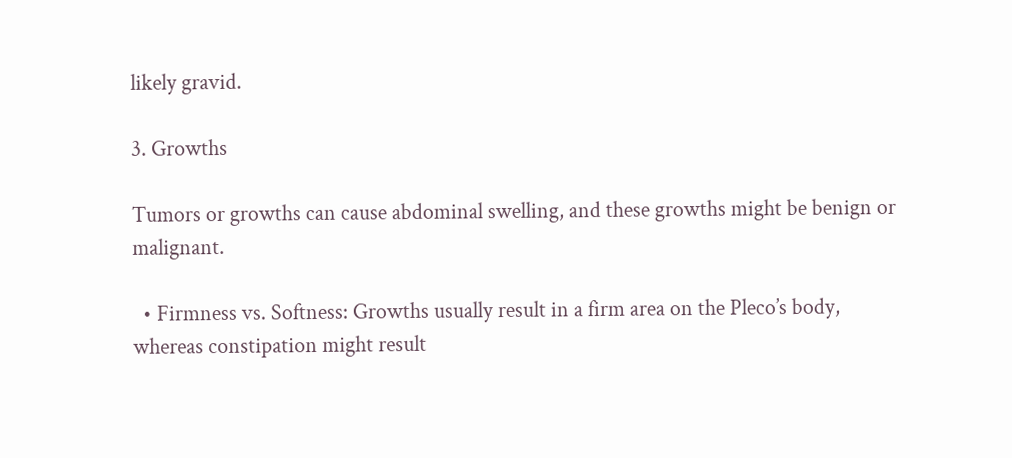likely gravid.

3. Growths

Tumors or growths can cause abdominal swelling, and these growths might be benign or malignant.

  • Firmness vs. Softness: Growths usually result in a firm area on the Pleco’s body, whereas constipation might result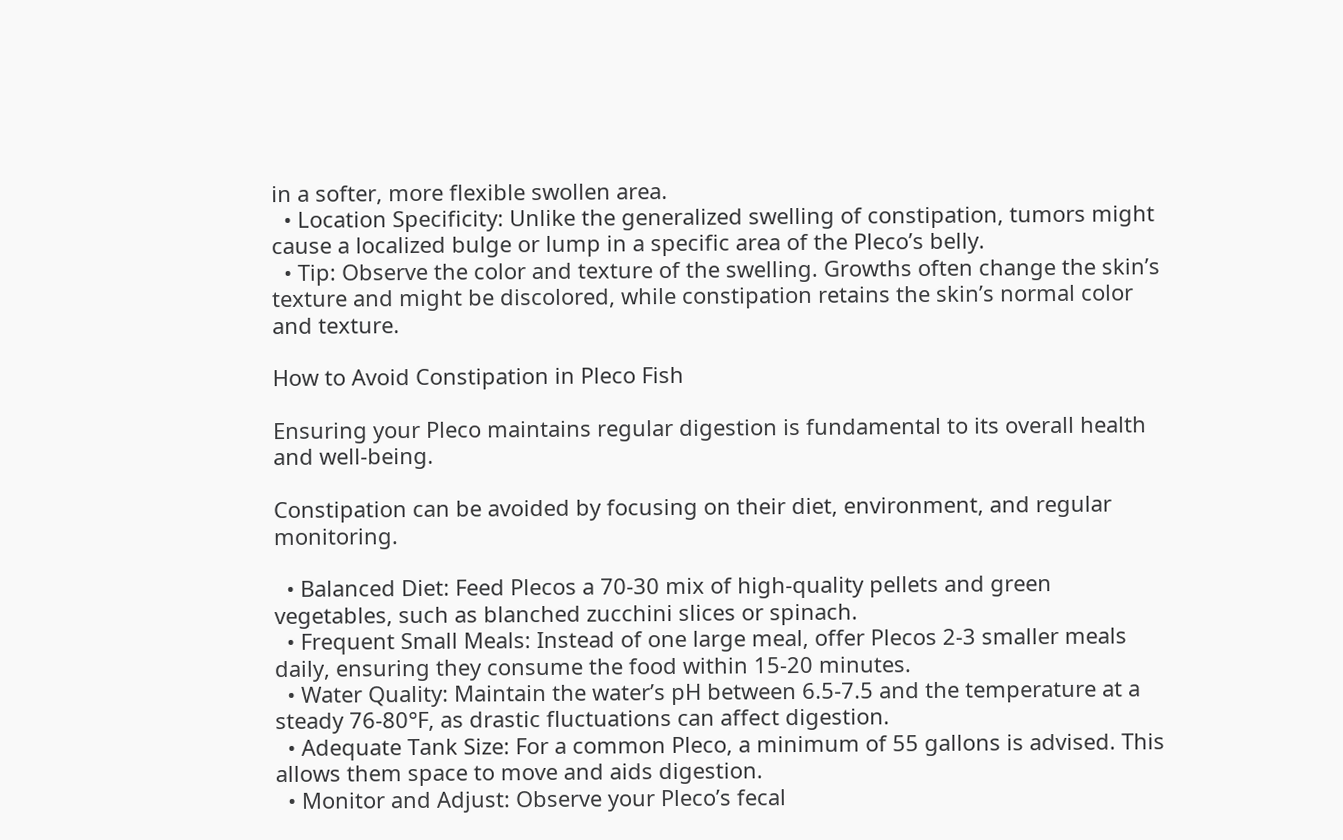in a softer, more flexible swollen area.
  • Location Specificity: Unlike the generalized swelling of constipation, tumors might cause a localized bulge or lump in a specific area of the Pleco’s belly.
  • Tip: Observe the color and texture of the swelling. Growths often change the skin’s texture and might be discolored, while constipation retains the skin’s normal color and texture.

How to Avoid Constipation in Pleco Fish

Ensuring your Pleco maintains regular digestion is fundamental to its overall health and well-being.

Constipation can be avoided by focusing on their diet, environment, and regular monitoring.

  • Balanced Diet: Feed Plecos a 70-30 mix of high-quality pellets and green vegetables, such as blanched zucchini slices or spinach.
  • Frequent Small Meals: Instead of one large meal, offer Plecos 2-3 smaller meals daily, ensuring they consume the food within 15-20 minutes.
  • Water Quality: Maintain the water’s pH between 6.5-7.5 and the temperature at a steady 76-80°F, as drastic fluctuations can affect digestion.
  • Adequate Tank Size: For a common Pleco, a minimum of 55 gallons is advised. This allows them space to move and aids digestion.
  • Monitor and Adjust: Observe your Pleco’s fecal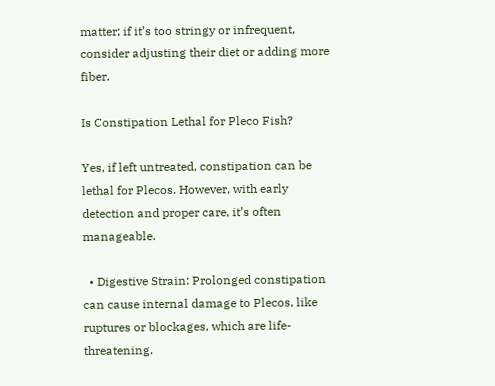matter; if it’s too stringy or infrequent, consider adjusting their diet or adding more fiber.

Is Constipation Lethal for Pleco Fish?

Yes, if left untreated, constipation can be lethal for Plecos. However, with early detection and proper care, it’s often manageable.

  • Digestive Strain: Prolonged constipation can cause internal damage to Plecos, like ruptures or blockages, which are life-threatening.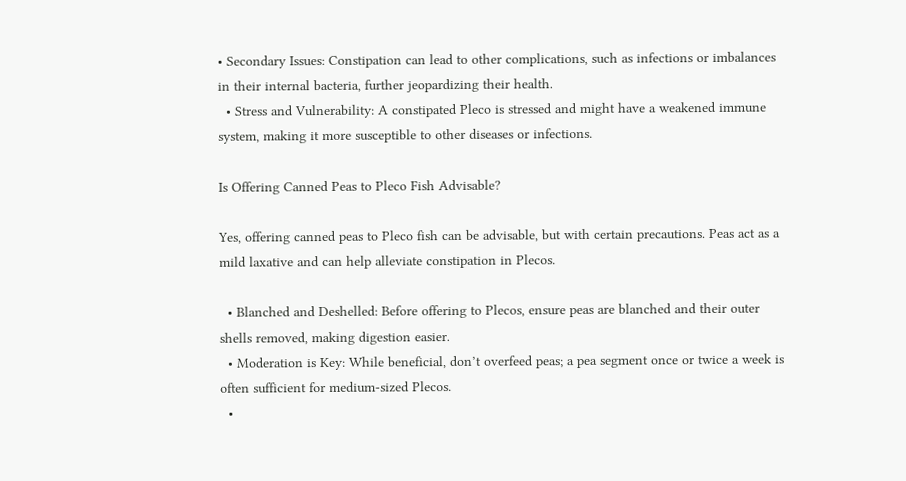• Secondary Issues: Constipation can lead to other complications, such as infections or imbalances in their internal bacteria, further jeopardizing their health.
  • Stress and Vulnerability: A constipated Pleco is stressed and might have a weakened immune system, making it more susceptible to other diseases or infections.

Is Offering Canned Peas to Pleco Fish Advisable?

Yes, offering canned peas to Pleco fish can be advisable, but with certain precautions. Peas act as a mild laxative and can help alleviate constipation in Plecos.

  • Blanched and Deshelled: Before offering to Plecos, ensure peas are blanched and their outer shells removed, making digestion easier.
  • Moderation is Key: While beneficial, don’t overfeed peas; a pea segment once or twice a week is often sufficient for medium-sized Plecos.
  •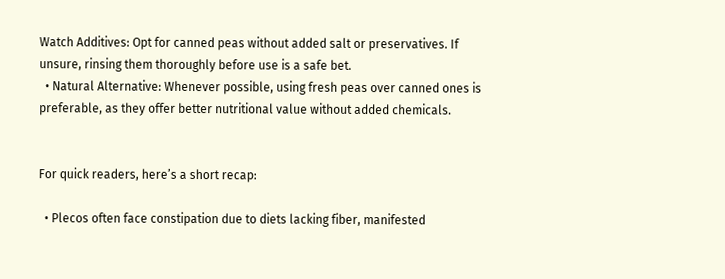Watch Additives: Opt for canned peas without added salt or preservatives. If unsure, rinsing them thoroughly before use is a safe bet.
  • Natural Alternative: Whenever possible, using fresh peas over canned ones is preferable, as they offer better nutritional value without added chemicals.


For quick readers, here’s a short recap:

  • Plecos often face constipation due to diets lacking fiber, manifested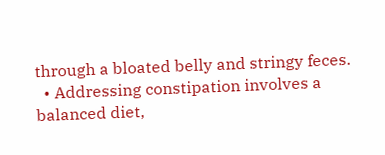through a bloated belly and stringy feces.
  • Addressing constipation involves a balanced diet,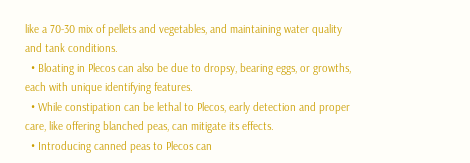like a 70-30 mix of pellets and vegetables, and maintaining water quality and tank conditions.
  • Bloating in Plecos can also be due to dropsy, bearing eggs, or growths, each with unique identifying features.
  • While constipation can be lethal to Plecos, early detection and proper care, like offering blanched peas, can mitigate its effects.
  • Introducing canned peas to Plecos can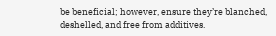be beneficial; however, ensure they’re blanched, deshelled, and free from additives.